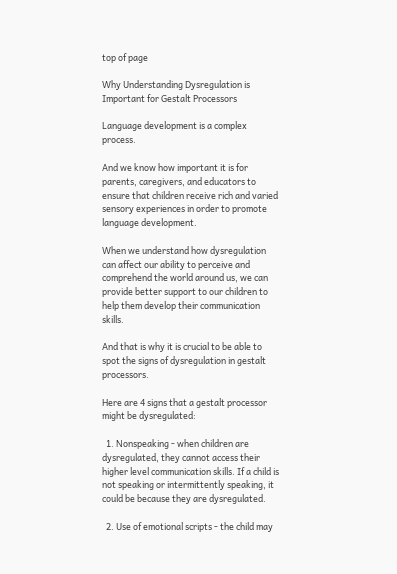top of page

Why Understanding Dysregulation is Important for Gestalt Processors

Language development is a complex process.

And we know how important it is for parents, caregivers, and educators to ensure that children receive rich and varied sensory experiences in order to promote language development.

When we understand how dysregulation can affect our ability to perceive and comprehend the world around us, we can provide better support to our children to help them develop their communication skills.

And that is why it is crucial to be able to spot the signs of dysregulation in gestalt processors.

Here are 4 signs that a gestalt processor might be dysregulated:

  1. Nonspeaking - when children are dysregulated, they cannot access their higher level communication skills. If a child is not speaking or intermittently speaking, it could be because they are dysregulated.

  2. Use of emotional scripts - the child may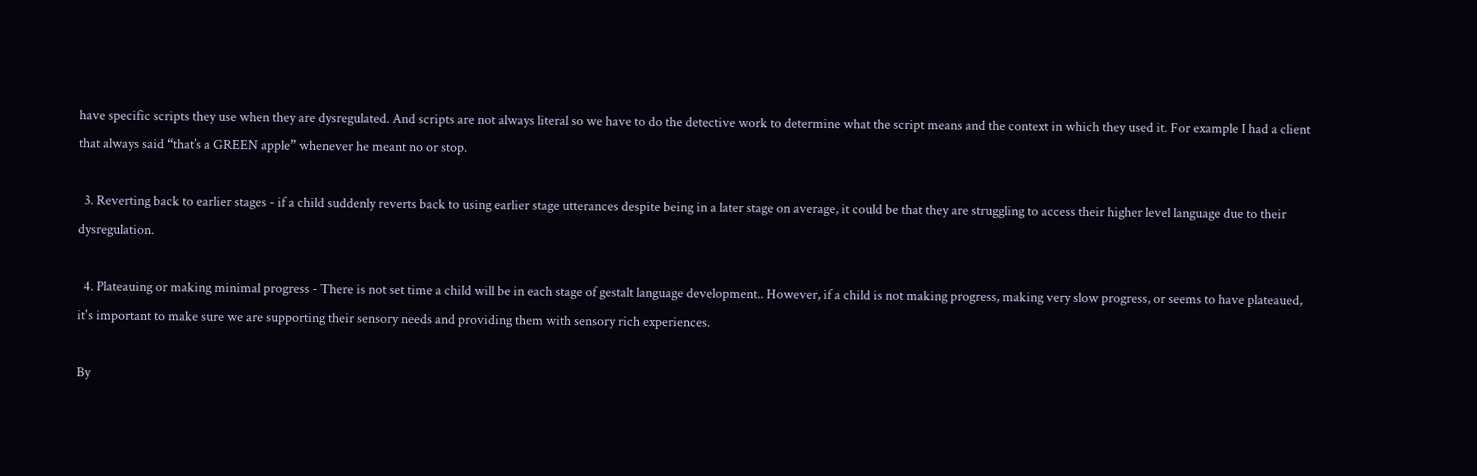have specific scripts they use when they are dysregulated. And scripts are not always literal so we have to do the detective work to determine what the script means and the context in which they used it. For example I had a client that always said “that’s a GREEN apple” whenever he meant no or stop.

  3. Reverting back to earlier stages - if a child suddenly reverts back to using earlier stage utterances despite being in a later stage on average, it could be that they are struggling to access their higher level language due to their dysregulation.

  4. Plateauing or making minimal progress - There is not set time a child will be in each stage of gestalt language development.. However, if a child is not making progress, making very slow progress, or seems to have plateaued, it's important to make sure we are supporting their sensory needs and providing them with sensory rich experiences.

By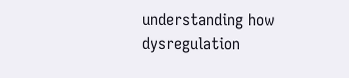understanding how dysregulation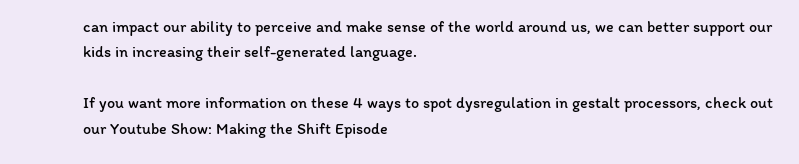can impact our ability to perceive and make sense of the world around us, we can better support our kids in increasing their self-generated language.

If you want more information on these 4 ways to spot dysregulation in gestalt processors, check out our Youtube Show: Making the Shift Episode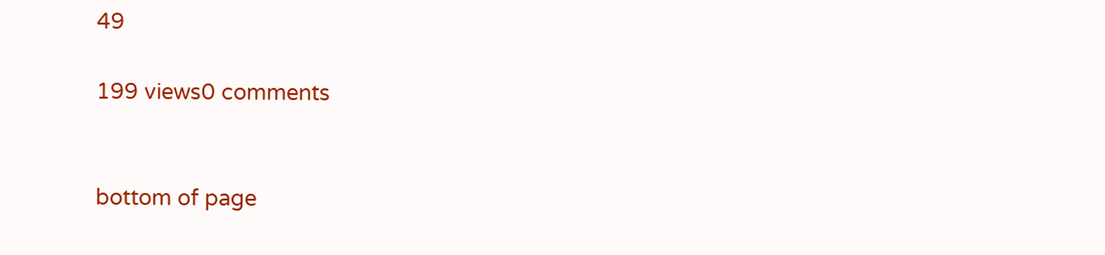49

199 views0 comments


bottom of page